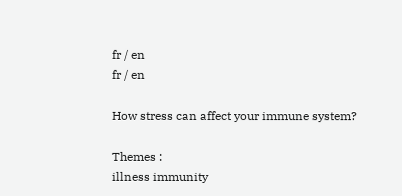fr / en
fr / en

How stress can affect your immune system?

Themes :
illness immunity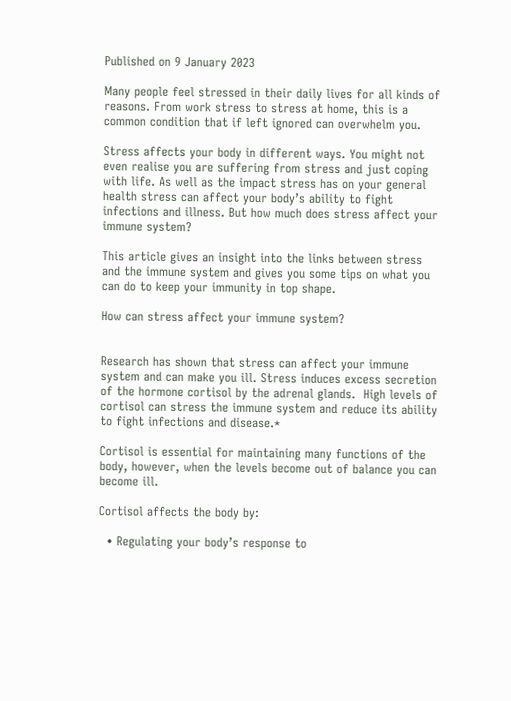Published on 9 January 2023

Many people feel stressed in their daily lives for all kinds of reasons. From work stress to stress at home, this is a common condition that if left ignored can overwhelm you.

Stress affects your body in different ways. You might not even realise you are suffering from stress and just coping with life. As well as the impact stress has on your general health stress can affect your body’s ability to fight infections and illness. But how much does stress affect your immune system?

This article gives an insight into the links between stress and the immune system and gives you some tips on what you can do to keep your immunity in top shape.

How can stress affect your immune system?


Research has shown that stress can affect your immune system and can make you ill. Stress induces excess secretion of the hormone cortisol by the adrenal glands.  High levels of cortisol can stress the immune system and reduce its ability to fight infections and disease.*

Cortisol is essential for maintaining many functions of the body, however, when the levels become out of balance you can become ill.

Cortisol affects the body by:

  • Regulating your body’s response to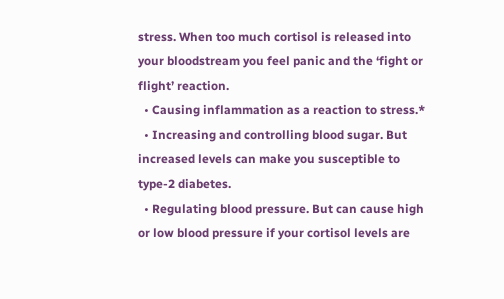stress. When too much cortisol is released into your bloodstream you feel panic and the ‘fight or flight’ reaction.
  • Causing inflammation as a reaction to stress.*
  • Increasing and controlling blood sugar. But increased levels can make you susceptible to type-2 diabetes.
  • Regulating blood pressure. But can cause high or low blood pressure if your cortisol levels are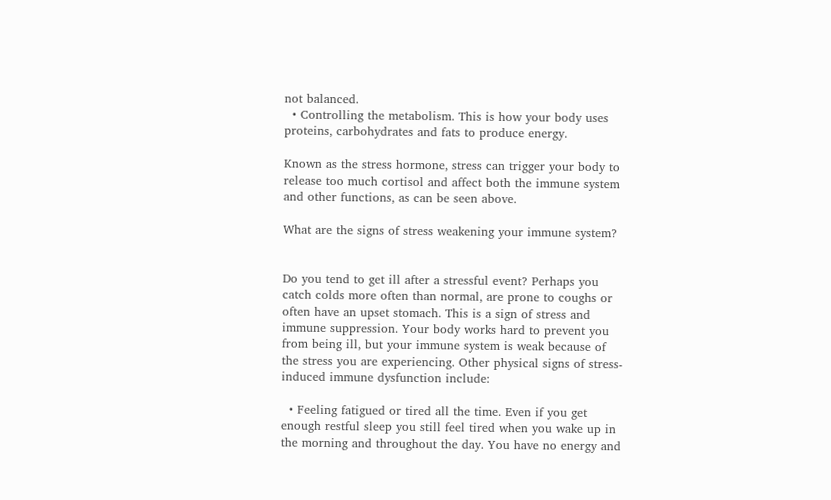not balanced.
  • Controlling the metabolism. This is how your body uses proteins, carbohydrates and fats to produce energy.

Known as the stress hormone, stress can trigger your body to release too much cortisol and affect both the immune system and other functions, as can be seen above.

What are the signs of stress weakening your immune system?


Do you tend to get ill after a stressful event? Perhaps you catch colds more often than normal, are prone to coughs or often have an upset stomach. This is a sign of stress and immune suppression. Your body works hard to prevent you from being ill, but your immune system is weak because of the stress you are experiencing. Other physical signs of stress-induced immune dysfunction include:

  • Feeling fatigued or tired all the time. Even if you get enough restful sleep you still feel tired when you wake up in the morning and throughout the day. You have no energy and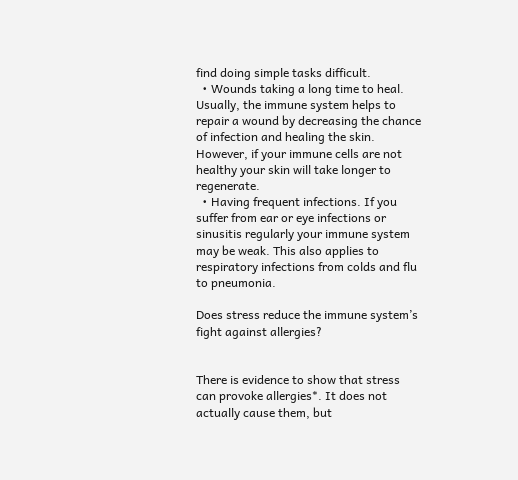find doing simple tasks difficult.
  • Wounds taking a long time to heal. Usually, the immune system helps to repair a wound by decreasing the chance of infection and healing the skin. However, if your immune cells are not healthy your skin will take longer to regenerate.
  • Having frequent infections. If you suffer from ear or eye infections or sinusitis regularly your immune system may be weak. This also applies to respiratory infections from colds and flu to pneumonia.

Does stress reduce the immune system’s fight against allergies?


There is evidence to show that stress can provoke allergies*. It does not actually cause them, but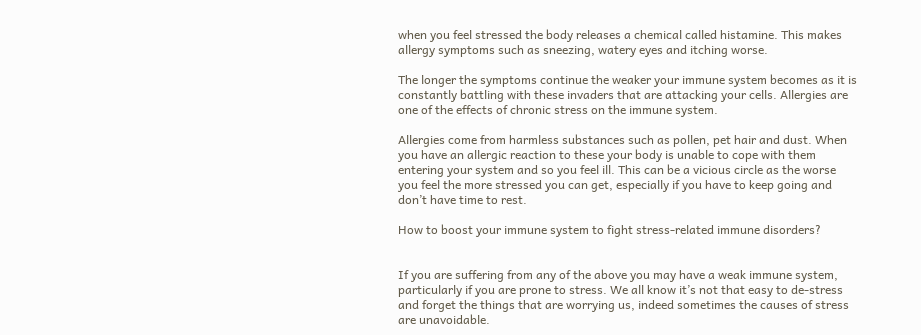when you feel stressed the body releases a chemical called histamine. This makes allergy symptoms such as sneezing, watery eyes and itching worse.

The longer the symptoms continue the weaker your immune system becomes as it is constantly battling with these invaders that are attacking your cells. Allergies are one of the effects of chronic stress on the immune system.

Allergies come from harmless substances such as pollen, pet hair and dust. When you have an allergic reaction to these your body is unable to cope with them entering your system and so you feel ill. This can be a vicious circle as the worse you feel the more stressed you can get, especially if you have to keep going and don’t have time to rest.

How to boost your immune system to fight stress-related immune disorders?


If you are suffering from any of the above you may have a weak immune system, particularly if you are prone to stress. We all know it’s not that easy to de-stress and forget the things that are worrying us, indeed sometimes the causes of stress are unavoidable.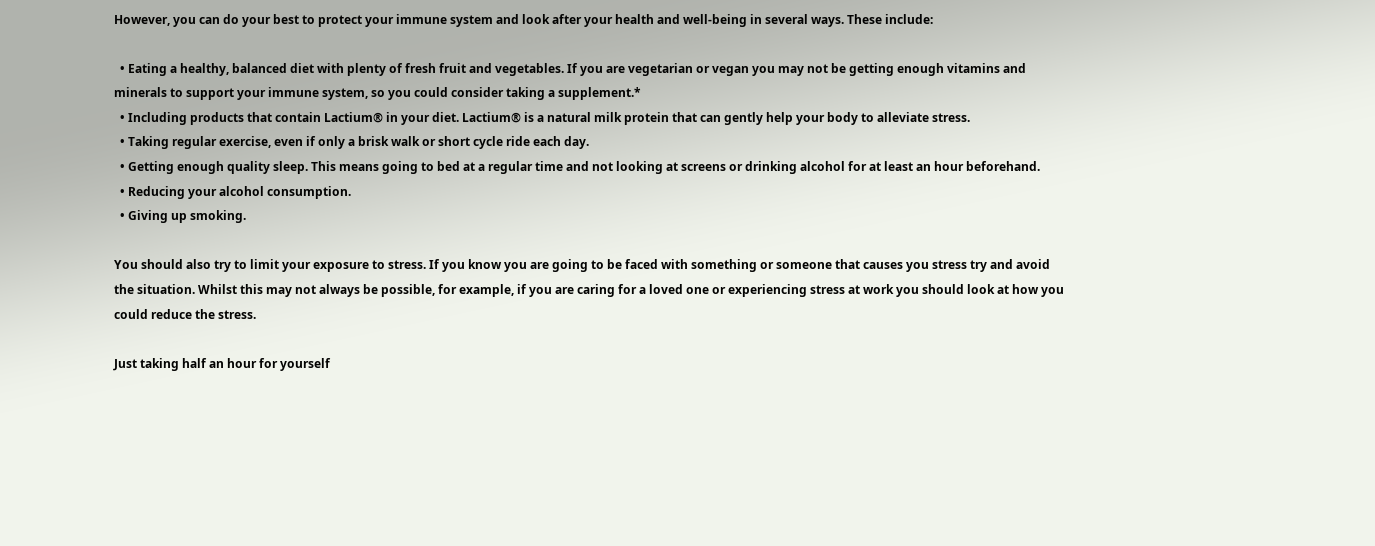However, you can do your best to protect your immune system and look after your health and well-being in several ways. These include:

  • Eating a healthy, balanced diet with plenty of fresh fruit and vegetables. If you are vegetarian or vegan you may not be getting enough vitamins and minerals to support your immune system, so you could consider taking a supplement.*
  • Including products that contain Lactium® in your diet. Lactium® is a natural milk protein that can gently help your body to alleviate stress.
  • Taking regular exercise, even if only a brisk walk or short cycle ride each day.
  • Getting enough quality sleep. This means going to bed at a regular time and not looking at screens or drinking alcohol for at least an hour beforehand.
  • Reducing your alcohol consumption.
  • Giving up smoking.

You should also try to limit your exposure to stress. If you know you are going to be faced with something or someone that causes you stress try and avoid the situation. Whilst this may not always be possible, for example, if you are caring for a loved one or experiencing stress at work you should look at how you could reduce the stress.

Just taking half an hour for yourself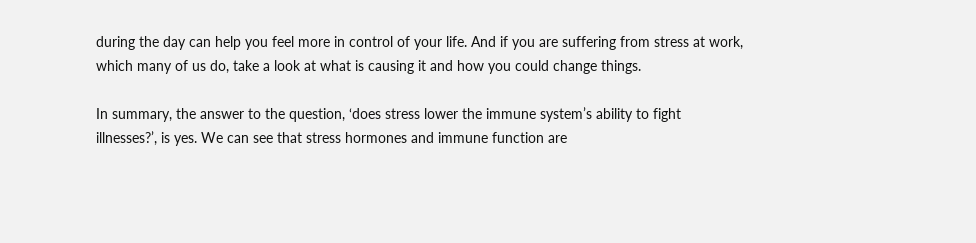during the day can help you feel more in control of your life. And if you are suffering from stress at work, which many of us do, take a look at what is causing it and how you could change things.

In summary, the answer to the question, ‘does stress lower the immune system’s ability to fight illnesses?’, is yes. We can see that stress hormones and immune function are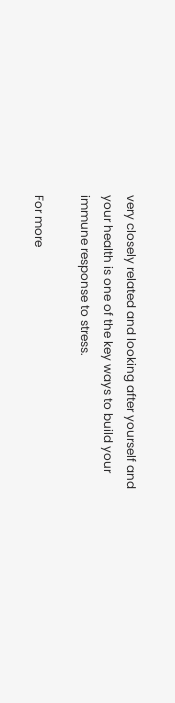very closely related and looking after yourself and your health is one of the key ways to build your immune response to stress.

For more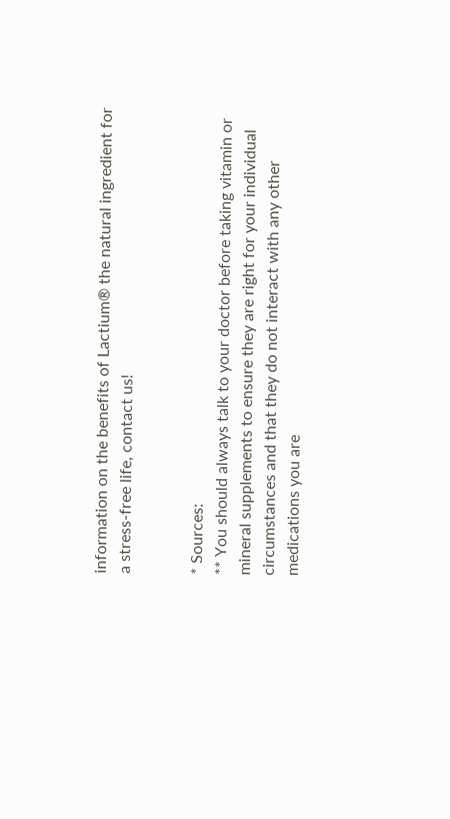information on the benefits of Lactium® the natural ingredient for a stress-free life, contact us!


* Sources:
** You should always talk to your doctor before taking vitamin or mineral supplements to ensure they are right for your individual circumstances and that they do not interact with any other medications you are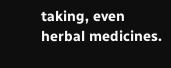taking, even herbal medicines.